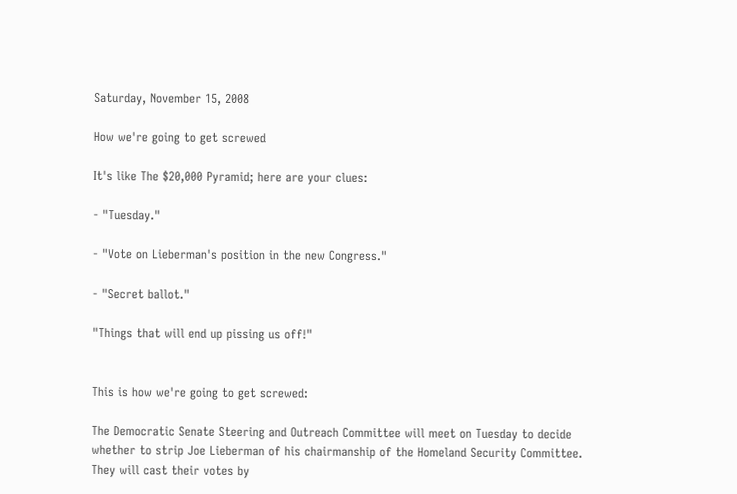Saturday, November 15, 2008

How we're going to get screwed

It's like The $20,000 Pyramid; here are your clues:

- "Tuesday."

- "Vote on Lieberman's position in the new Congress."

- "Secret ballot."

"Things that will end up pissing us off!"


This is how we're going to get screwed:

The Democratic Senate Steering and Outreach Committee will meet on Tuesday to decide whether to strip Joe Lieberman of his chairmanship of the Homeland Security Committee. They will cast their votes by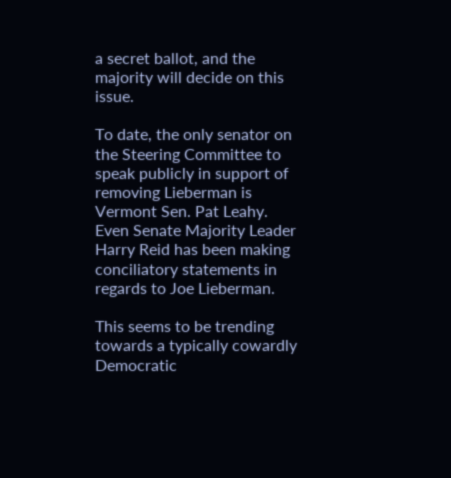a secret ballot, and the majority will decide on this issue.

To date, the only senator on the Steering Committee to speak publicly in support of removing Lieberman is Vermont Sen. Pat Leahy. Even Senate Majority Leader Harry Reid has been making conciliatory statements in regards to Joe Lieberman.

This seems to be trending towards a typically cowardly Democratic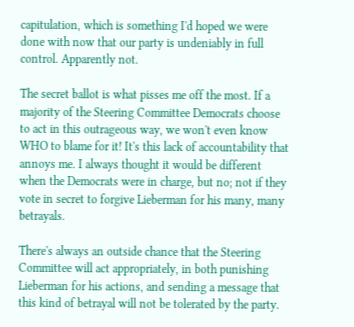capitulation, which is something I'd hoped we were done with now that our party is undeniably in full control. Apparently not.

The secret ballot is what pisses me off the most. If a majority of the Steering Committee Democrats choose to act in this outrageous way, we won't even know WHO to blame for it! It's this lack of accountability that annoys me. I always thought it would be different when the Democrats were in charge, but no; not if they vote in secret to forgive Lieberman for his many, many betrayals.

There's always an outside chance that the Steering Committee will act appropriately, in both punishing Lieberman for his actions, and sending a message that this kind of betrayal will not be tolerated by the party.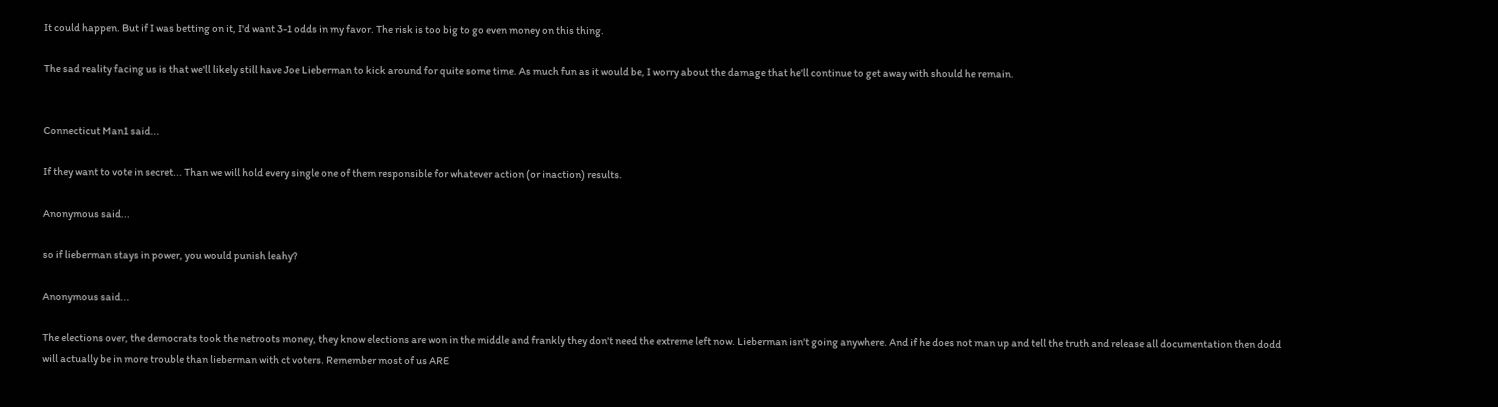It could happen. But if I was betting on it, I'd want 3-1 odds in my favor. The risk is too big to go even money on this thing.

The sad reality facing us is that we'll likely still have Joe Lieberman to kick around for quite some time. As much fun as it would be, I worry about the damage that he'll continue to get away with should he remain.


Connecticut Man1 said...

If they want to vote in secret... Than we will hold every single one of them responsible for whatever action (or inaction) results.

Anonymous said...

so if lieberman stays in power, you would punish leahy?

Anonymous said...

The elections over, the democrats took the netroots money, they know elections are won in the middle and frankly they don't need the extreme left now. Lieberman isn't going anywhere. And if he does not man up and tell the truth and release all documentation then dodd will actually be in more trouble than lieberman with ct voters. Remember most of us ARE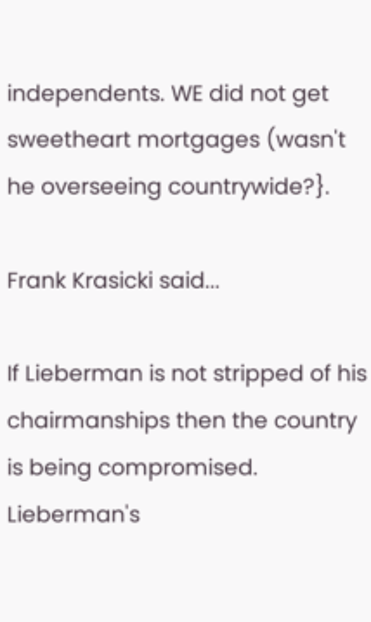independents. WE did not get sweetheart mortgages (wasn't he overseeing countrywide?}.

Frank Krasicki said...

If Lieberman is not stripped of his chairmanships then the country is being compromised. Lieberman's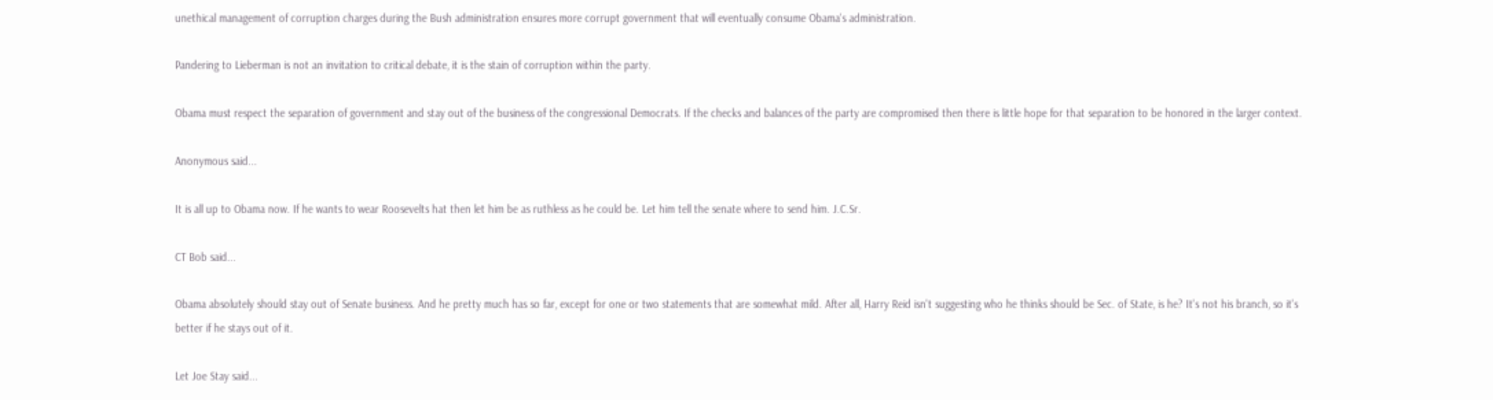unethical management of corruption charges during the Bush administration ensures more corrupt government that will eventually consume Obama's administration.

Pandering to Lieberman is not an invitation to critical debate, it is the stain of corruption within the party.

Obama must respect the separation of government and stay out of the business of the congressional Democrats. If the checks and balances of the party are compromised then there is little hope for that separation to be honored in the larger context.

Anonymous said...

It is all up to Obama now. If he wants to wear Roosevelts hat then let him be as ruthless as he could be. Let him tell the senate where to send him. J.C.Sr.

CT Bob said...

Obama absolutely should stay out of Senate business. And he pretty much has so far, except for one or two statements that are somewhat mild. After all, Harry Reid isn't suggesting who he thinks should be Sec. of State, is he? It's not his branch, so it's better if he stays out of it.

Let Joe Stay said...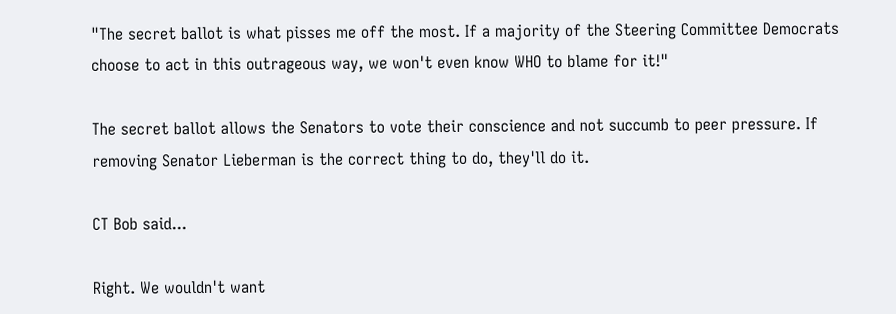"The secret ballot is what pisses me off the most. If a majority of the Steering Committee Democrats choose to act in this outrageous way, we won't even know WHO to blame for it!"

The secret ballot allows the Senators to vote their conscience and not succumb to peer pressure. If removing Senator Lieberman is the correct thing to do, they'll do it.

CT Bob said...

Right. We wouldn't want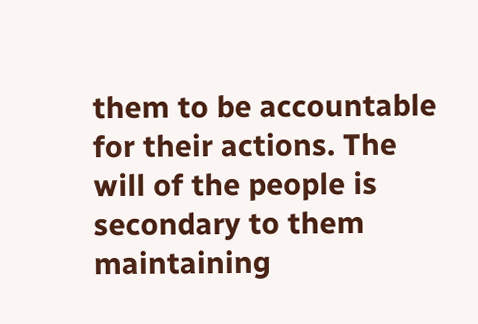them to be accountable for their actions. The will of the people is secondary to them maintaining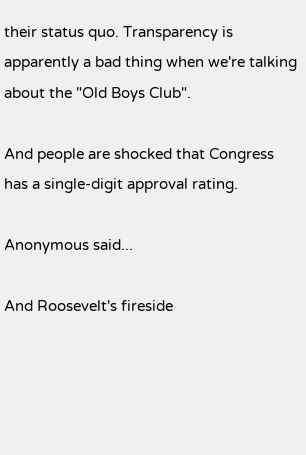their status quo. Transparency is apparently a bad thing when we're talking about the "Old Boys Club".

And people are shocked that Congress has a single-digit approval rating.

Anonymous said...

And Roosevelt's fireside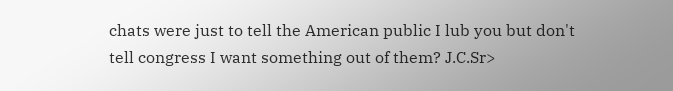chats were just to tell the American public I lub you but don't tell congress I want something out of them? J.C.Sr>